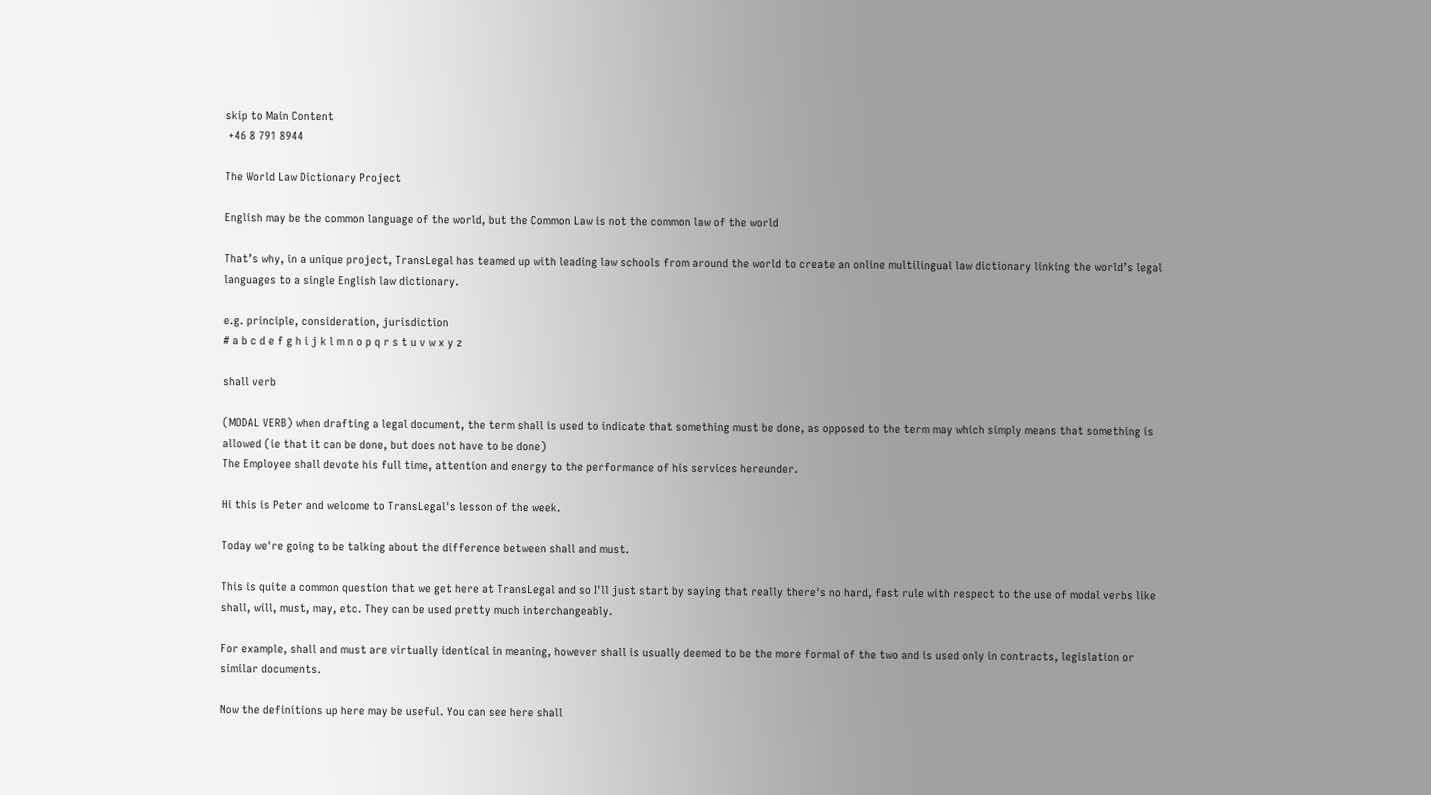skip to Main Content
 +46 8 791 8944

The World Law Dictionary Project

English may be the common language of the world, but the Common Law is not the common law of the world

That’s why, in a unique project, TransLegal has teamed up with leading law schools from around the world to create an online multilingual law dictionary linking the world’s legal languages to a single English law dictionary.

e.g. principle, consideration, jurisdiction
# a b c d e f g h i j k l m n o p q r s t u v w x y z

shall verb

(MODAL VERB) when drafting a legal document, the term shall is used to indicate that something must be done, as opposed to the term may which simply means that something is allowed (ie that it can be done, but does not have to be done)
The Employee shall devote his full time, attention and energy to the performance of his services hereunder.

Hi this is Peter and welcome to TransLegal's lesson of the week.

Today we're going to be talking about the difference between shall and must.

This is quite a common question that we get here at TransLegal and so I'll just start by saying that really there's no hard, fast rule with respect to the use of modal verbs like shall, will, must, may, etc. They can be used pretty much interchangeably.

For example, shall and must are virtually identical in meaning, however shall is usually deemed to be the more formal of the two and is used only in contracts, legislation or similar documents.

Now the definitions up here may be useful. You can see here shall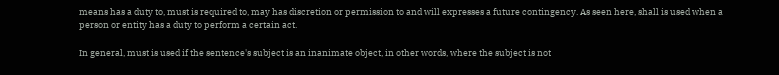means has a duty to, must is required to, may has discretion or permission to and will expresses a future contingency. As seen here, shall is used when a person or entity has a duty to perform a certain act.

In general, must is used if the sentence's subject is an inanimate object, in other words, where the subject is not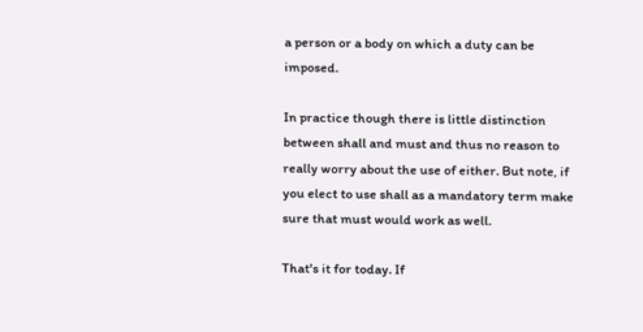a person or a body on which a duty can be imposed.

In practice though there is little distinction between shall and must and thus no reason to really worry about the use of either. But note, if you elect to use shall as a mandatory term make sure that must would work as well.

That's it for today. If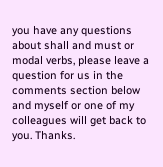you have any questions about shall and must or modal verbs, please leave a question for us in the comments section below and myself or one of my colleagues will get back to you. Thanks.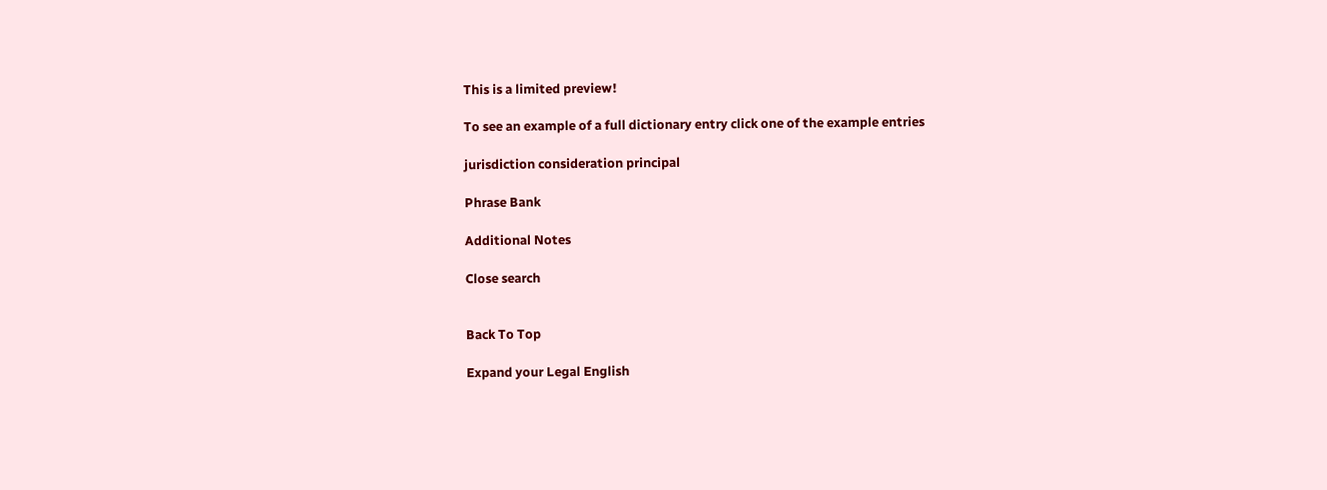This is a limited preview!

To see an example of a full dictionary entry click one of the example entries

jurisdiction consideration principal

Phrase Bank

Additional Notes

Close search


Back To Top

Expand your Legal English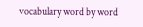vocabulary word by word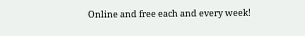Online and free each and every week!